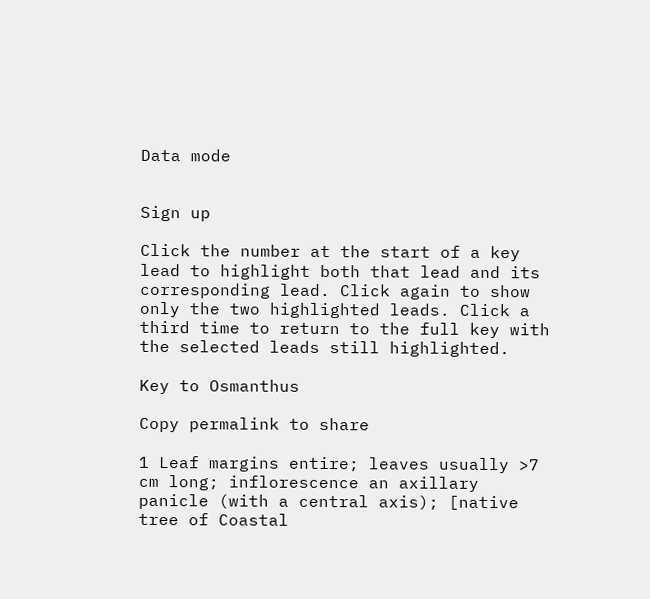Data mode


Sign up

Click the number at the start of a key lead to highlight both that lead and its corresponding lead. Click again to show only the two highlighted leads. Click a third time to return to the full key with the selected leads still highlighted.

Key to Osmanthus

Copy permalink to share

1 Leaf margins entire; leaves usually >7 cm long; inflorescence an axillary panicle (with a central axis); [native tree of Coastal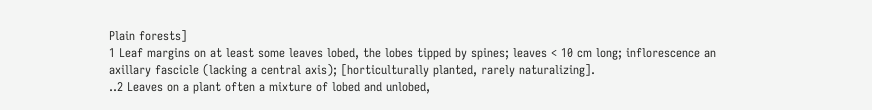Plain forests]
1 Leaf margins on at least some leaves lobed, the lobes tipped by spines; leaves < 10 cm long; inflorescence an axillary fascicle (lacking a central axis); [horticulturally planted, rarely naturalizing].
..2 Leaves on a plant often a mixture of lobed and unlobed,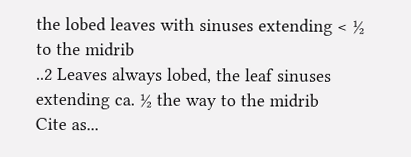the lobed leaves with sinuses extending < ½ to the midrib
..2 Leaves always lobed, the leaf sinuses extending ca. ½ the way to the midrib
Cite as...